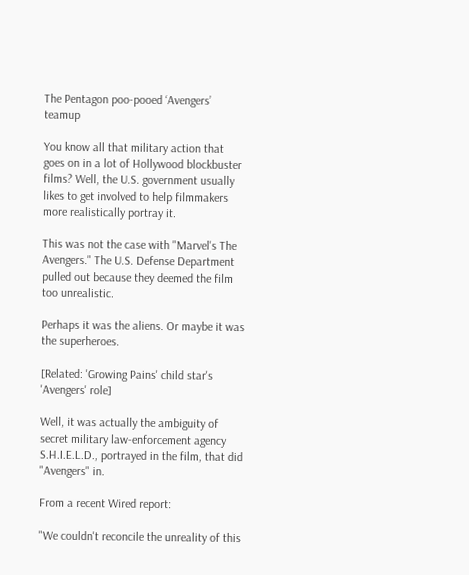The Pentagon poo-pooed ‘Avengers’ teamup

You know all that military action that goes on in a lot of Hollywood blockbuster films? Well, the U.S. government usually likes to get involved to help filmmakers more realistically portray it.

This was not the case with "Marvel's The Avengers." The U.S. Defense Department pulled out because they deemed the film too unrealistic.

Perhaps it was the aliens. Or maybe it was the superheroes.

[Related: 'Growing Pains' child star's 'Avengers' role]

Well, it was actually the ambiguity of secret military law-enforcement agency S.H.I.E.L.D., portrayed in the film, that did "Avengers" in.

From a recent Wired report:

"We couldn't reconcile the unreality of this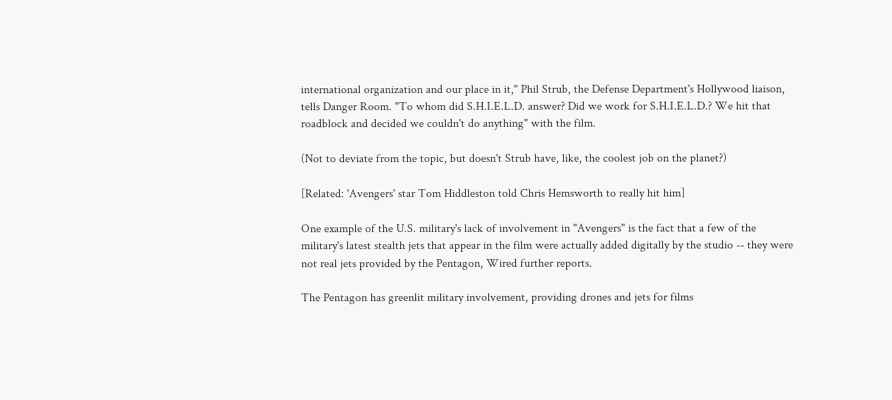international organization and our place in it," Phil Strub, the Defense Department's Hollywood liaison, tells Danger Room. "To whom did S.H.I.E.L.D. answer? Did we work for S.H.I.E.L.D.? We hit that roadblock and decided we couldn't do anything" with the film.

(Not to deviate from the topic, but doesn't Strub have, like, the coolest job on the planet?)

[Related: 'Avengers' star Tom Hiddleston told Chris Hemsworth to really hit him]

One example of the U.S. military's lack of involvement in "Avengers" is the fact that a few of the military's latest stealth jets that appear in the film were actually added digitally by the studio -- they were not real jets provided by the Pentagon, Wired further reports.

The Pentagon has greenlit military involvement, providing drones and jets for films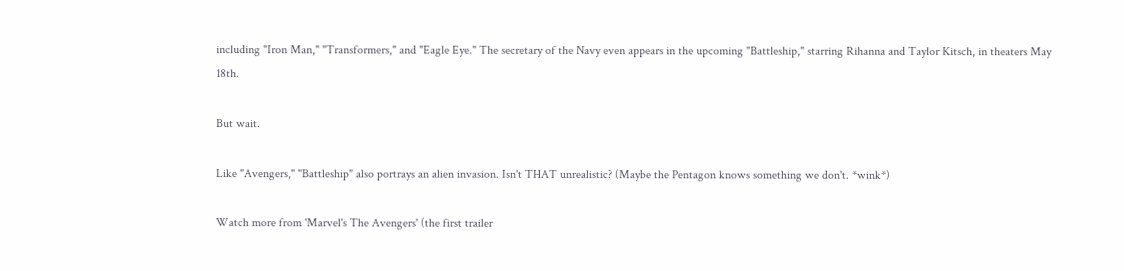including "Iron Man," "Transformers," and "Eagle Eye." The secretary of the Navy even appears in the upcoming "Battleship," starring Rihanna and Taylor Kitsch, in theaters May 18th.

But wait.

Like "Avengers," "Battleship" also portrays an alien invasion. Isn't THAT unrealistic? (Maybe the Pentagon knows something we don't. *wink*)

Watch more from 'Marvel's The Avengers' (the first trailer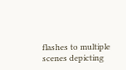flashes to multiple scenes depicting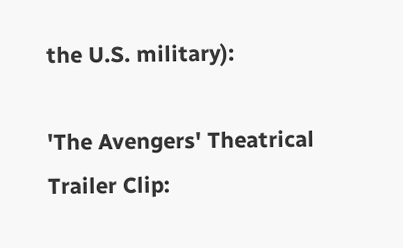the U.S. military):

'The Avengers' Theatrical Trailer Clip: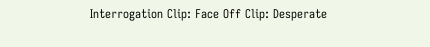Interrogation Clip: Face Off Clip: Desperate